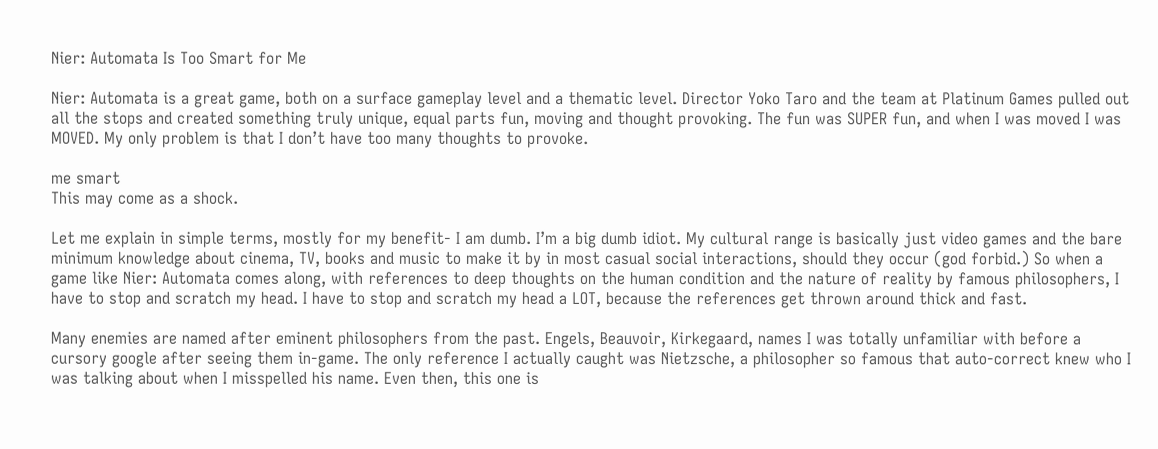Nier: Automata Is Too Smart for Me

Nier: Automata is a great game, both on a surface gameplay level and a thematic level. Director Yoko Taro and the team at Platinum Games pulled out all the stops and created something truly unique, equal parts fun, moving and thought provoking. The fun was SUPER fun, and when I was moved I was MOVED. My only problem is that I don’t have too many thoughts to provoke.

me smart
This may come as a shock.

Let me explain in simple terms, mostly for my benefit- I am dumb. I’m a big dumb idiot. My cultural range is basically just video games and the bare minimum knowledge about cinema, TV, books and music to make it by in most casual social interactions, should they occur (god forbid.) So when a game like Nier: Automata comes along, with references to deep thoughts on the human condition and the nature of reality by famous philosophers, I have to stop and scratch my head. I have to stop and scratch my head a LOT, because the references get thrown around thick and fast.

Many enemies are named after eminent philosophers from the past. Engels, Beauvoir, Kirkegaard, names I was totally unfamiliar with before a cursory google after seeing them in-game. The only reference I actually caught was Nietzsche, a philosopher so famous that auto-correct knew who I was talking about when I misspelled his name. Even then, this one is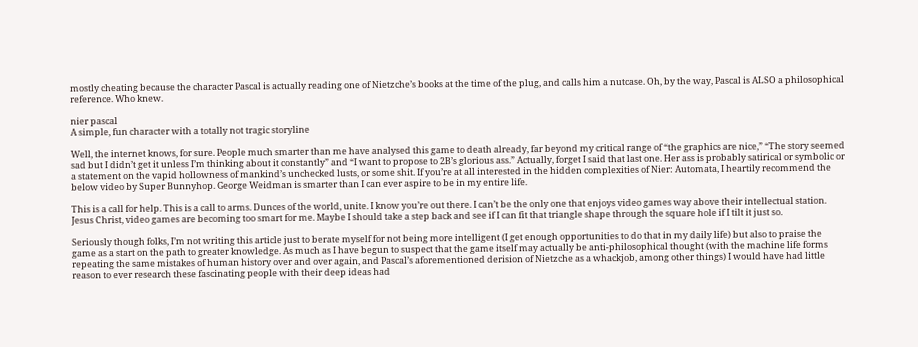mostly cheating because the character Pascal is actually reading one of Nietzche’s books at the time of the plug, and calls him a nutcase. Oh, by the way, Pascal is ALSO a philosophical reference. Who knew.

nier pascal
A simple, fun character with a totally not tragic storyline

Well, the internet knows, for sure. People much smarter than me have analysed this game to death already, far beyond my critical range of “the graphics are nice,” “The story seemed sad but I didn’t get it unless I’m thinking about it constantly” and “I want to propose to 2B’s glorious ass.” Actually, forget I said that last one. Her ass is probably satirical or symbolic or a statement on the vapid hollowness of mankind’s unchecked lusts, or some shit. If you’re at all interested in the hidden complexities of Nier: Automata, I heartily recommend the below video by Super Bunnyhop. George Weidman is smarter than I can ever aspire to be in my entire life.

This is a call for help. This is a call to arms. Dunces of the world, unite. I know you’re out there. I can’t be the only one that enjoys video games way above their intellectual station. Jesus Christ, video games are becoming too smart for me. Maybe I should take a step back and see if I can fit that triangle shape through the square hole if I tilt it just so.

Seriously though folks, I’m not writing this article just to berate myself for not being more intelligent (I get enough opportunities to do that in my daily life) but also to praise the game as a start on the path to greater knowledge. As much as I have begun to suspect that the game itself may actually be anti-philosophical thought (with the machine life forms repeating the same mistakes of human history over and over again, and Pascal’s aforementioned derision of Nietzche as a whackjob, among other things) I would have had little reason to ever research these fascinating people with their deep ideas had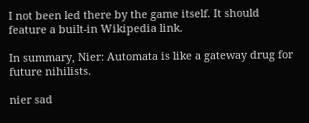I not been led there by the game itself. It should feature a built-in Wikipedia link.

In summary, Nier: Automata is like a gateway drug for future nihilists.

nier sad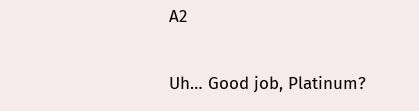A2

Uh… Good job, Platinum?